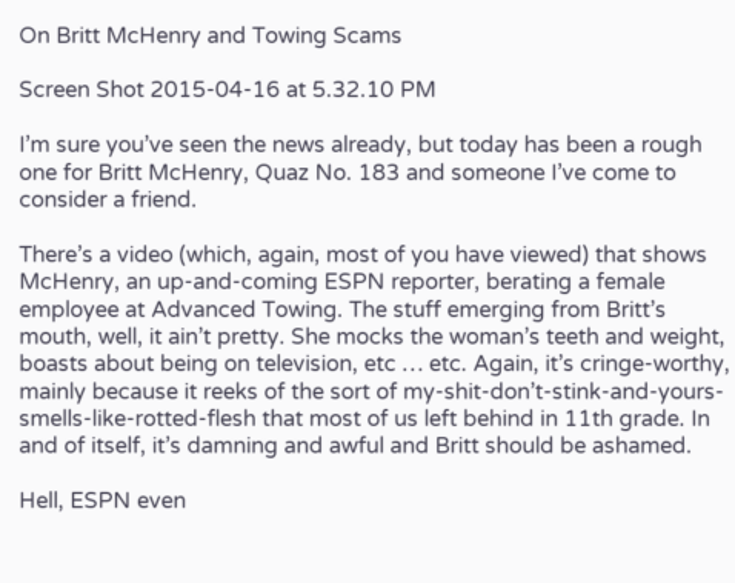On Britt McHenry and Towing Scams

Screen Shot 2015-04-16 at 5.32.10 PM

I’m sure you’ve seen the news already, but today has been a rough one for Britt McHenry, Quaz No. 183 and someone I’ve come to consider a friend.

There’s a video (which, again, most of you have viewed) that shows McHenry, an up-and-coming ESPN reporter, berating a female employee at Advanced Towing. The stuff emerging from Britt’s mouth, well, it ain’t pretty. She mocks the woman’s teeth and weight, boasts about being on television, etc … etc. Again, it’s cringe-worthy, mainly because it reeks of the sort of my-shit-don’t-stink-and-yours-smells-like-rotted-flesh that most of us left behind in 11th grade. In and of itself, it’s damning and awful and Britt should be ashamed.

Hell, ESPN even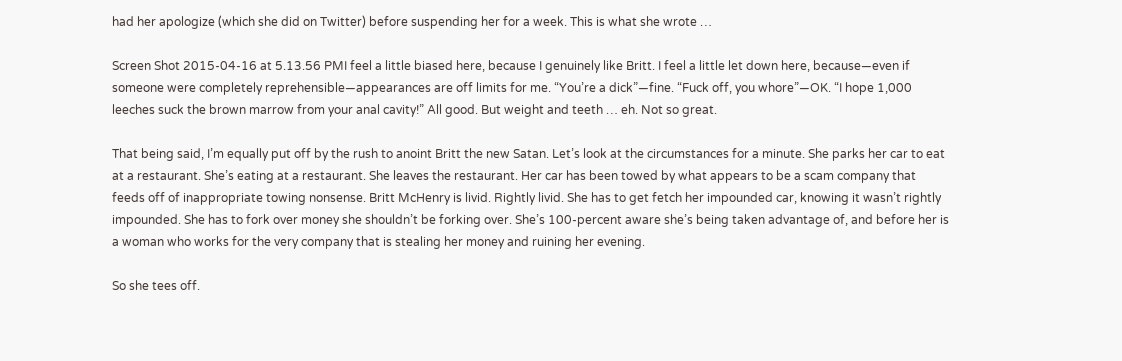had her apologize (which she did on Twitter) before suspending her for a week. This is what she wrote …

Screen Shot 2015-04-16 at 5.13.56 PMI feel a little biased here, because I genuinely like Britt. I feel a little let down here, because—even if someone were completely reprehensible—appearances are off limits for me. “You’re a dick”—fine. “Fuck off, you whore”—OK. “I hope 1,000 leeches suck the brown marrow from your anal cavity!” All good. But weight and teeth … eh. Not so great.

That being said, I’m equally put off by the rush to anoint Britt the new Satan. Let’s look at the circumstances for a minute. She parks her car to eat at a restaurant. She’s eating at a restaurant. She leaves the restaurant. Her car has been towed by what appears to be a scam company that feeds off of inappropriate towing nonsense. Britt McHenry is livid. Rightly livid. She has to get fetch her impounded car, knowing it wasn’t rightly impounded. She has to fork over money she shouldn’t be forking over. She’s 100-percent aware she’s being taken advantage of, and before her is a woman who works for the very company that is stealing her money and ruining her evening.

So she tees off.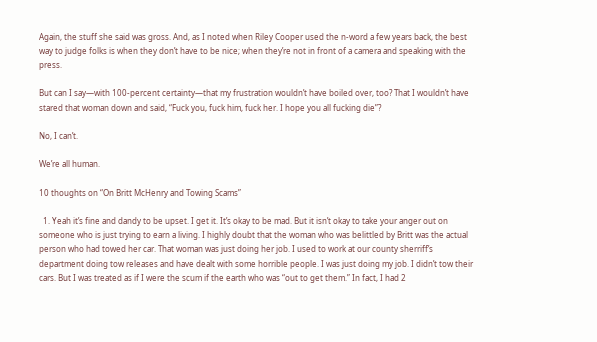Again, the stuff she said was gross. And, as I noted when Riley Cooper used the n-word a few years back, the best way to judge folks is when they don’t have to be nice; when they’re not in front of a camera and speaking with the press.

But can I say—with 100-percent certainty—that my frustration wouldn’t have boiled over, too? That I wouldn’t have stared that woman down and said, “Fuck you, fuck him, fuck her. I hope you all fucking die”?

No, I can’t.

We’re all human.

10 thoughts on “On Britt McHenry and Towing Scams”

  1. Yeah it’s fine and dandy to be upset. I get it. It’s okay to be mad. But it isn’t okay to take your anger out on someone who is just trying to earn a living. I highly doubt that the woman who was belittled by Britt was the actual person who had towed her car. That woman was just doing her job. I used to work at our county sherriff’s department doing tow releases and have dealt with some horrible people. I was just doing my job. I didn’t tow their cars. But I was treated as if I were the scum if the earth who was “out to get them.” In fact, I had 2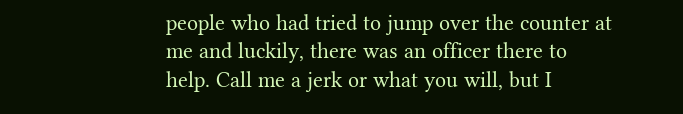people who had tried to jump over the counter at me and luckily, there was an officer there to help. Call me a jerk or what you will, but I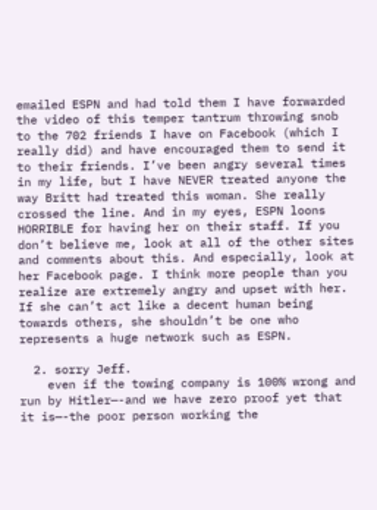emailed ESPN and had told them I have forwarded the video of this temper tantrum throwing snob to the 702 friends I have on Facebook (which I really did) and have encouraged them to send it to their friends. I’ve been angry several times in my life, but I have NEVER treated anyone the way Britt had treated this woman. She really crossed the line. And in my eyes, ESPN loons HORRIBLE for having her on their staff. If you don’t believe me, look at all of the other sites and comments about this. And especially, look at her Facebook page. I think more people than you realize are extremely angry and upset with her. If she can’t act like a decent human being towards others, she shouldn’t be one who represents a huge network such as ESPN.

  2. sorry Jeff.
    even if the towing company is 100% wrong and run by Hitler—-and we have zero proof yet that it is—-the poor person working the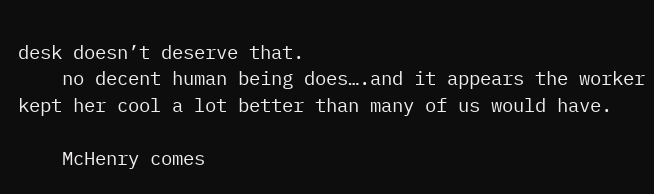desk doesn’t deserve that.
    no decent human being does….and it appears the worker kept her cool a lot better than many of us would have.

    McHenry comes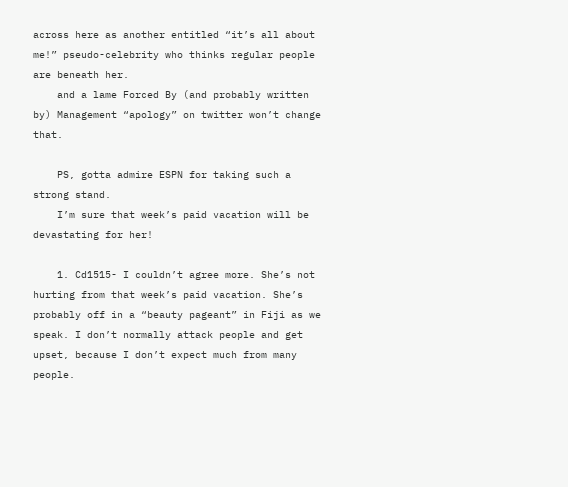across here as another entitled “it’s all about me!” pseudo-celebrity who thinks regular people are beneath her.
    and a lame Forced By (and probably written by) Management “apology” on twitter won’t change that.

    PS, gotta admire ESPN for taking such a strong stand.
    I’m sure that week’s paid vacation will be devastating for her!

    1. Cd1515- I couldn’t agree more. She’s not hurting from that week’s paid vacation. She’s probably off in a “beauty pageant” in Fiji as we speak. I don’t normally attack people and get upset, because I don’t expect much from many people.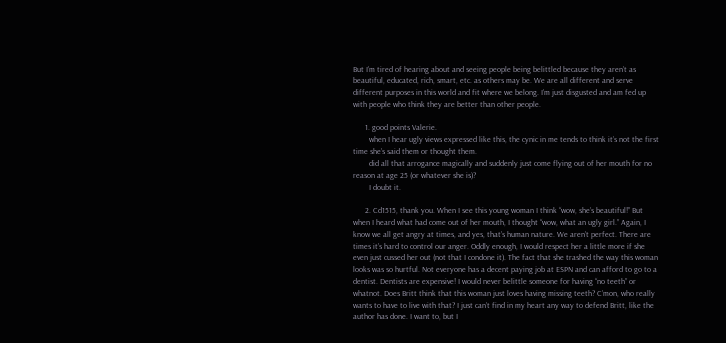But I’m tired of hearing about and seeing people being belittled because they aren’t as beautiful, educated, rich, smart, etc. as others may be. We are all different and serve different purposes in this world and fit where we belong. I’m just disgusted and am fed up with people who think they are better than other people.

      1. good points Valerie.
        when I hear ugly views expressed like this, the cynic in me tends to think it’s not the first time she’s said them or thought them.
        did all that arrogance magically and suddenly just come flying out of her mouth for no reason at age 25 (or whatever she is)?
        I doubt it.

      2. Cd1515, thank you. When I see this young woman I think “wow, she’s beautiful!” But when I heard what had come out of her mouth, I thought “wow, what an ugly girl.” Again, I know we all get angry at times, and yes, that’s human nature. We aren’t perfect. There are times it’s hard to control our anger. Oddly enough, I would respect her a little more if she even just cussed her out (not that I condone it). The fact that she trashed the way this woman looks was so hurtful. Not everyone has a decent paying job at ESPN and can afford to go to a dentist. Dentists are expensive! I would never belittle someone for having “no teeth” or whatnot. Does Britt think that this woman just loves having missing teeth? C’mon, who really wants to have to live with that? I just can’t find in my heart any way to defend Britt, like the author has done. I want to, but I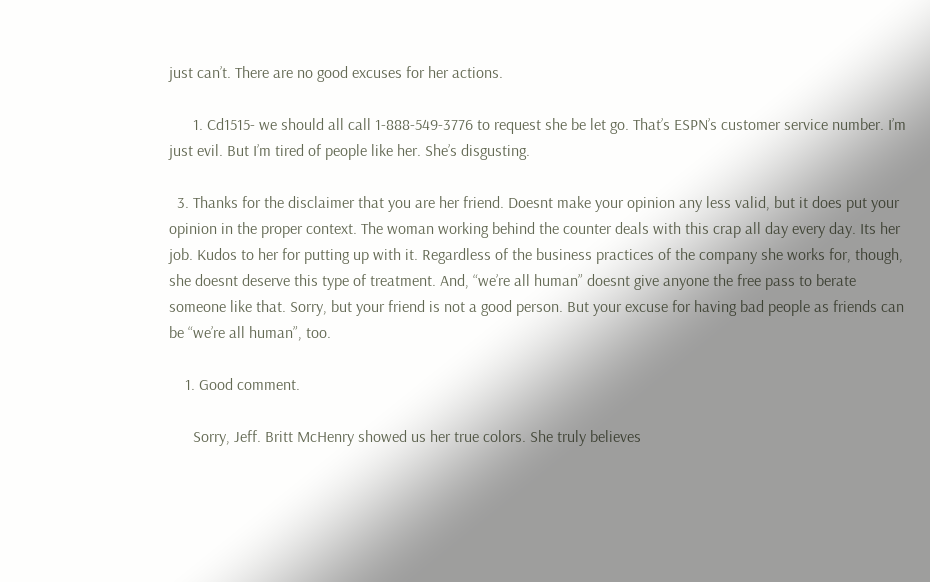just can’t. There are no good excuses for her actions.

      1. Cd1515- we should all call 1-888-549-3776 to request she be let go. That’s ESPN’s customer service number. I’m just evil. But I’m tired of people like her. She’s disgusting.

  3. Thanks for the disclaimer that you are her friend. Doesnt make your opinion any less valid, but it does put your opinion in the proper context. The woman working behind the counter deals with this crap all day every day. Its her job. Kudos to her for putting up with it. Regardless of the business practices of the company she works for, though, she doesnt deserve this type of treatment. And, “we’re all human” doesnt give anyone the free pass to berate someone like that. Sorry, but your friend is not a good person. But your excuse for having bad people as friends can be “we’re all human”, too.

    1. Good comment.

      Sorry, Jeff. Britt McHenry showed us her true colors. She truly believes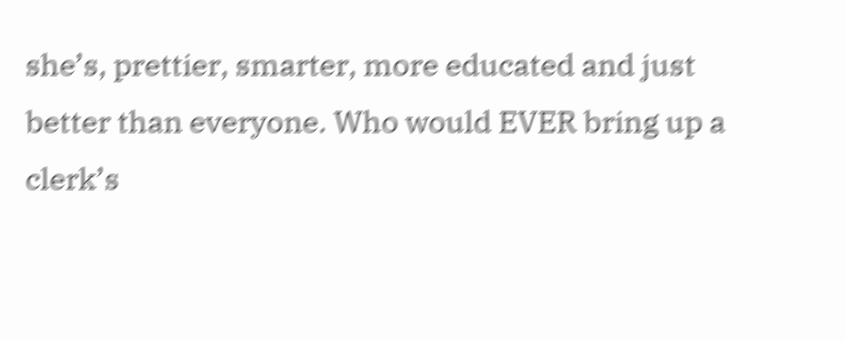she’s, prettier, smarter, more educated and just better than everyone. Who would EVER bring up a clerk’s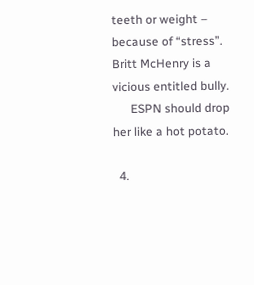teeth or weight – because of “stress”. Britt McHenry is a vicious entitled bully.
      ESPN should drop her like a hot potato.

  4.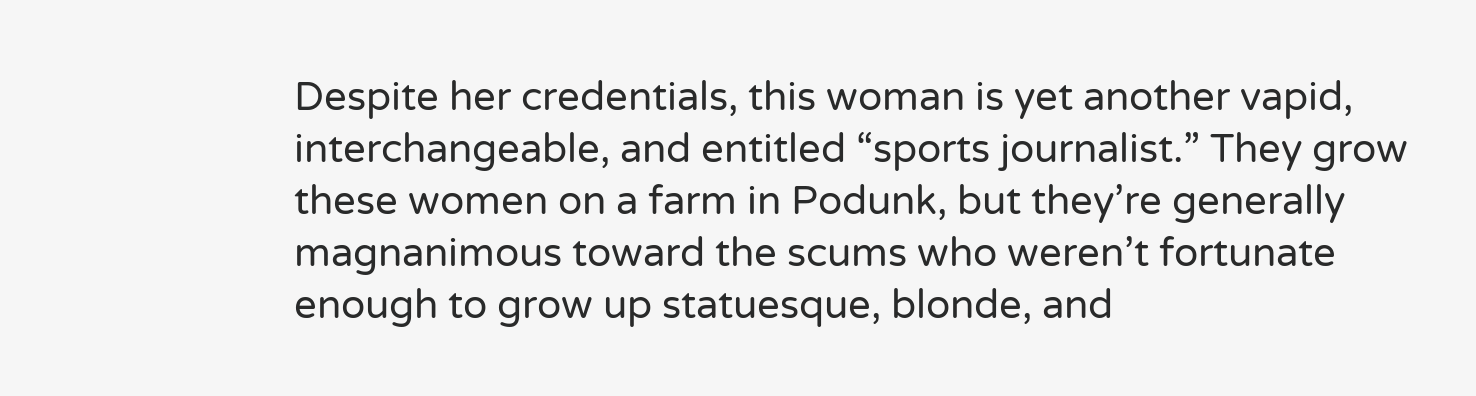Despite her credentials, this woman is yet another vapid, interchangeable, and entitled “sports journalist.” They grow these women on a farm in Podunk, but they’re generally magnanimous toward the scums who weren’t fortunate enough to grow up statuesque, blonde, and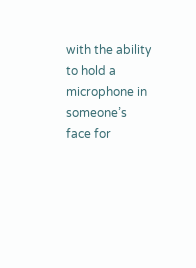with the ability to hold a microphone in someone’s face for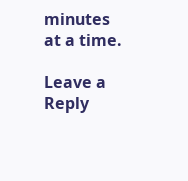minutes at a time.

Leave a Reply